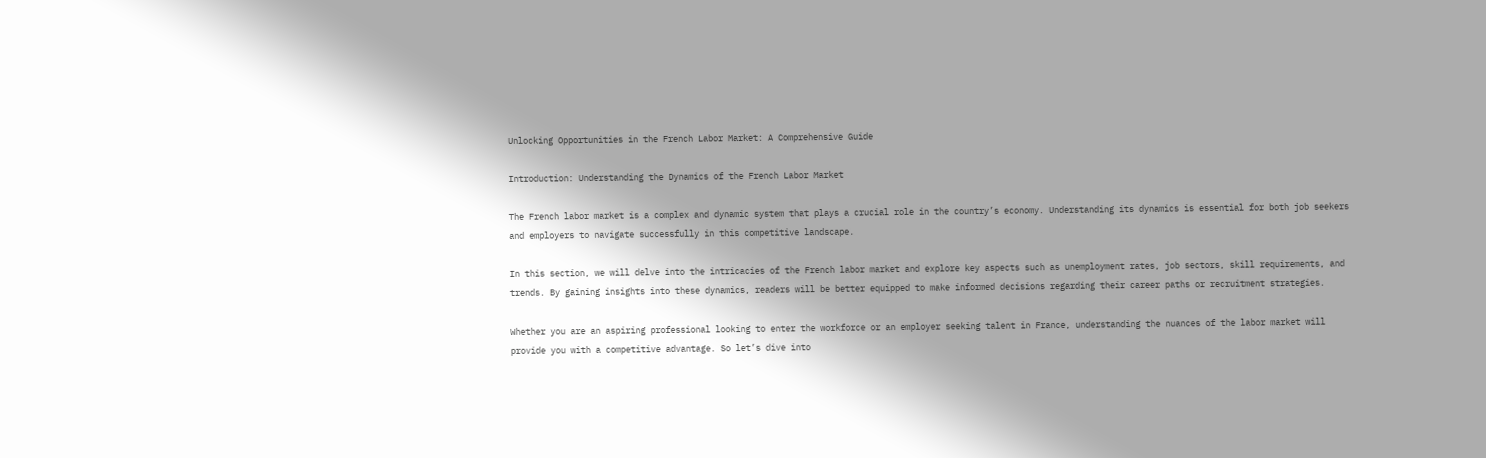Unlocking Opportunities in the French Labor Market: A Comprehensive Guide

Introduction: Understanding the Dynamics of the French Labor Market

The French labor market is a complex and dynamic system that plays a crucial role in the country’s economy. Understanding its dynamics is essential for both job seekers and employers to navigate successfully in this competitive landscape.

In this section, we will delve into the intricacies of the French labor market and explore key aspects such as unemployment rates, job sectors, skill requirements, and trends. By gaining insights into these dynamics, readers will be better equipped to make informed decisions regarding their career paths or recruitment strategies.

Whether you are an aspiring professional looking to enter the workforce or an employer seeking talent in France, understanding the nuances of the labor market will provide you with a competitive advantage. So let’s dive into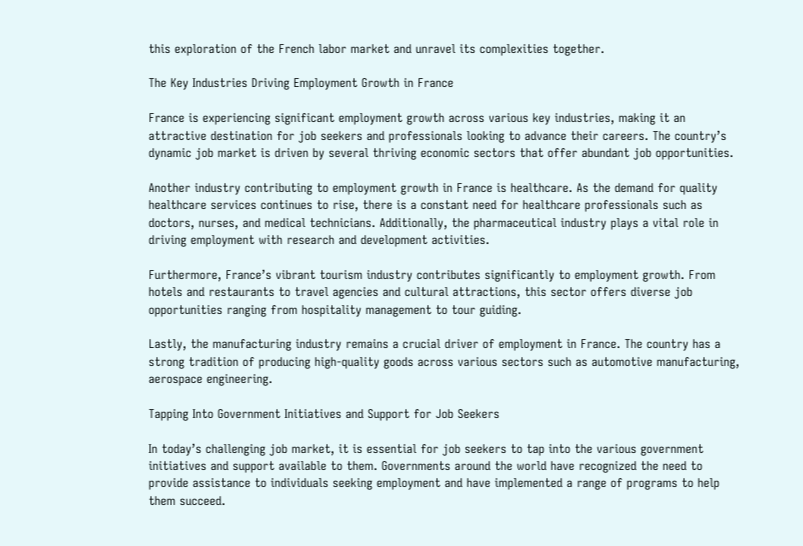this exploration of the French labor market and unravel its complexities together.

The Key Industries Driving Employment Growth in France

France is experiencing significant employment growth across various key industries, making it an attractive destination for job seekers and professionals looking to advance their careers. The country’s dynamic job market is driven by several thriving economic sectors that offer abundant job opportunities.

Another industry contributing to employment growth in France is healthcare. As the demand for quality healthcare services continues to rise, there is a constant need for healthcare professionals such as doctors, nurses, and medical technicians. Additionally, the pharmaceutical industry plays a vital role in driving employment with research and development activities.

Furthermore, France’s vibrant tourism industry contributes significantly to employment growth. From hotels and restaurants to travel agencies and cultural attractions, this sector offers diverse job opportunities ranging from hospitality management to tour guiding.

Lastly, the manufacturing industry remains a crucial driver of employment in France. The country has a strong tradition of producing high-quality goods across various sectors such as automotive manufacturing, aerospace engineering.

Tapping Into Government Initiatives and Support for Job Seekers

In today’s challenging job market, it is essential for job seekers to tap into the various government initiatives and support available to them. Governments around the world have recognized the need to provide assistance to individuals seeking employment and have implemented a range of programs to help them succeed.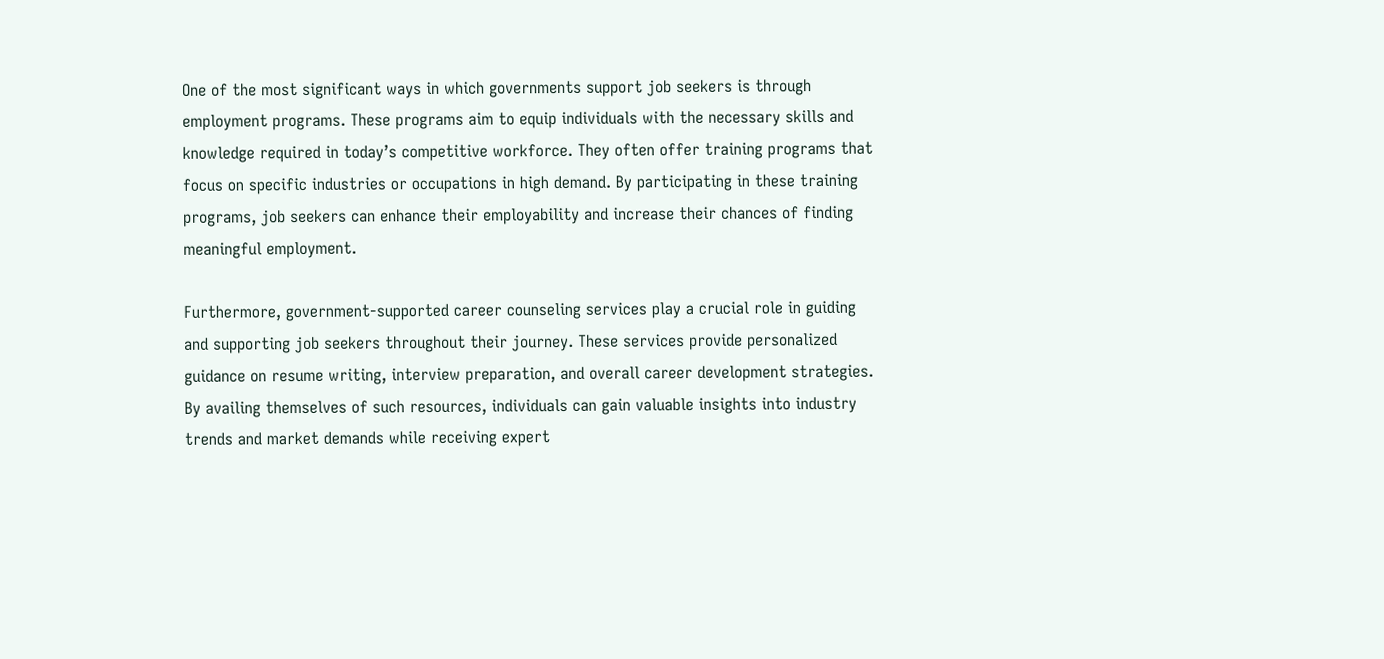One of the most significant ways in which governments support job seekers is through employment programs. These programs aim to equip individuals with the necessary skills and knowledge required in today’s competitive workforce. They often offer training programs that focus on specific industries or occupations in high demand. By participating in these training programs, job seekers can enhance their employability and increase their chances of finding meaningful employment.

Furthermore, government-supported career counseling services play a crucial role in guiding and supporting job seekers throughout their journey. These services provide personalized guidance on resume writing, interview preparation, and overall career development strategies. By availing themselves of such resources, individuals can gain valuable insights into industry trends and market demands while receiving expert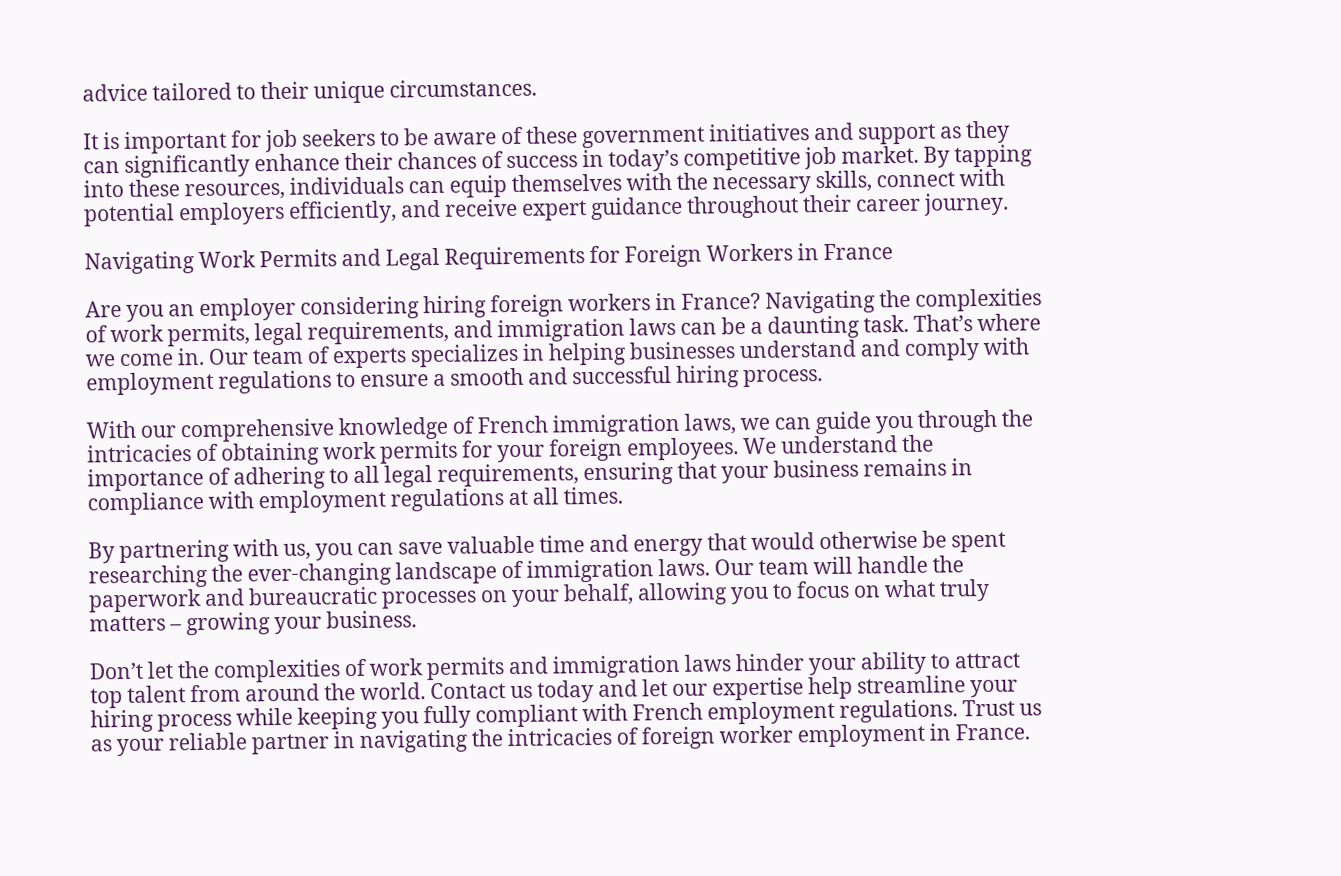advice tailored to their unique circumstances.

It is important for job seekers to be aware of these government initiatives and support as they can significantly enhance their chances of success in today’s competitive job market. By tapping into these resources, individuals can equip themselves with the necessary skills, connect with potential employers efficiently, and receive expert guidance throughout their career journey.

Navigating Work Permits and Legal Requirements for Foreign Workers in France

Are you an employer considering hiring foreign workers in France? Navigating the complexities of work permits, legal requirements, and immigration laws can be a daunting task. That’s where we come in. Our team of experts specializes in helping businesses understand and comply with employment regulations to ensure a smooth and successful hiring process.

With our comprehensive knowledge of French immigration laws, we can guide you through the intricacies of obtaining work permits for your foreign employees. We understand the importance of adhering to all legal requirements, ensuring that your business remains in compliance with employment regulations at all times.

By partnering with us, you can save valuable time and energy that would otherwise be spent researching the ever-changing landscape of immigration laws. Our team will handle the paperwork and bureaucratic processes on your behalf, allowing you to focus on what truly matters – growing your business.

Don’t let the complexities of work permits and immigration laws hinder your ability to attract top talent from around the world. Contact us today and let our expertise help streamline your hiring process while keeping you fully compliant with French employment regulations. Trust us as your reliable partner in navigating the intricacies of foreign worker employment in France.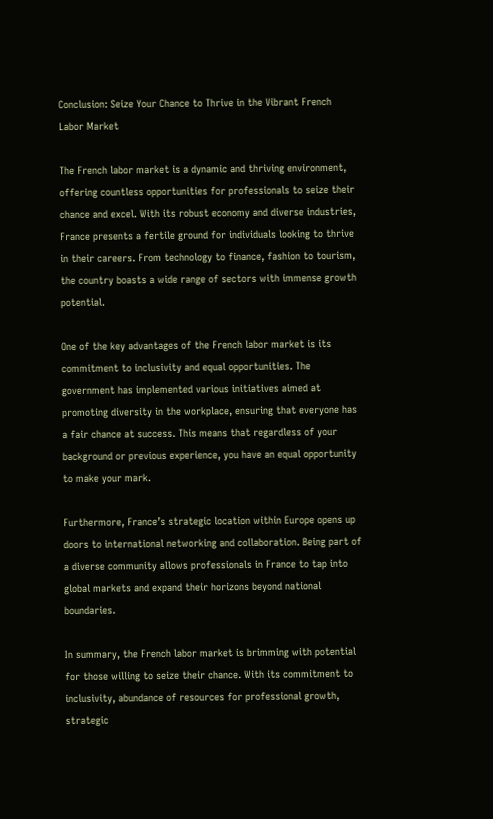Conclusion: Seize Your Chance to Thrive in the Vibrant French Labor Market

The French labor market is a dynamic and thriving environment, offering countless opportunities for professionals to seize their chance and excel. With its robust economy and diverse industries, France presents a fertile ground for individuals looking to thrive in their careers. From technology to finance, fashion to tourism, the country boasts a wide range of sectors with immense growth potential.

One of the key advantages of the French labor market is its commitment to inclusivity and equal opportunities. The government has implemented various initiatives aimed at promoting diversity in the workplace, ensuring that everyone has a fair chance at success. This means that regardless of your background or previous experience, you have an equal opportunity to make your mark.

Furthermore, France’s strategic location within Europe opens up doors to international networking and collaboration. Being part of a diverse community allows professionals in France to tap into global markets and expand their horizons beyond national boundaries.

In summary, the French labor market is brimming with potential for those willing to seize their chance. With its commitment to inclusivity, abundance of resources for professional growth, strategic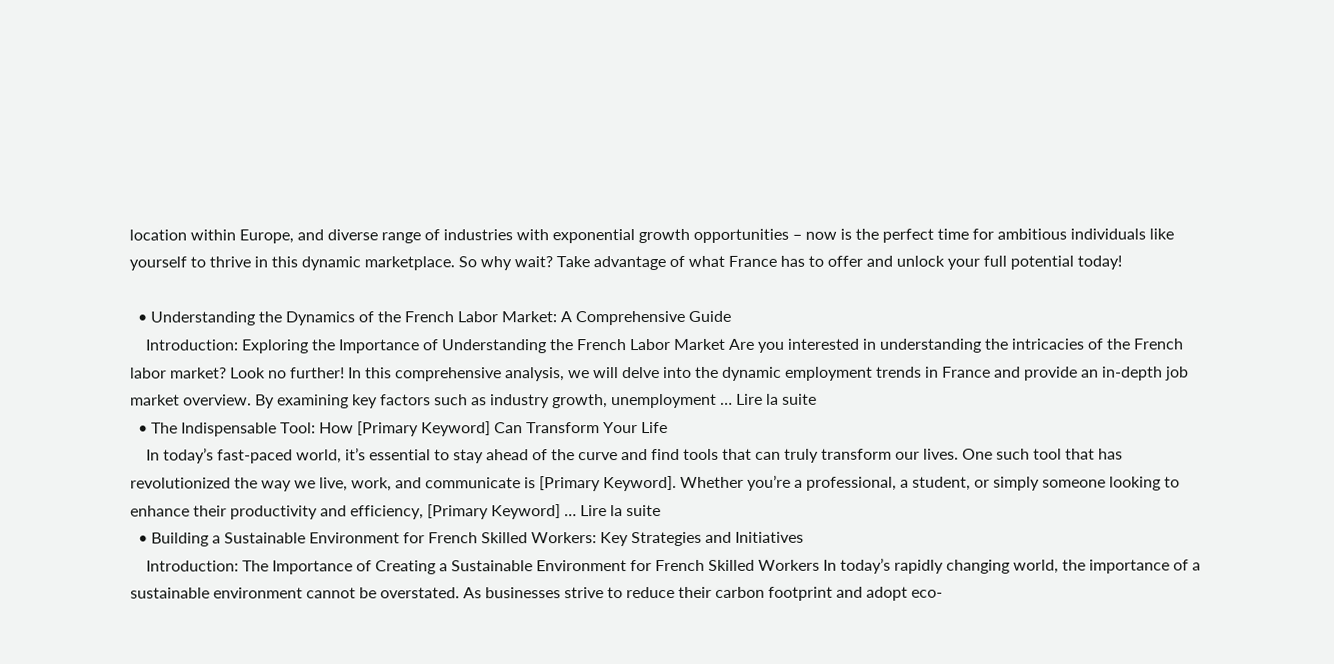location within Europe, and diverse range of industries with exponential growth opportunities – now is the perfect time for ambitious individuals like yourself to thrive in this dynamic marketplace. So why wait? Take advantage of what France has to offer and unlock your full potential today!

  • Understanding the Dynamics of the French Labor Market: A Comprehensive Guide
    Introduction: Exploring the Importance of Understanding the French Labor Market Are you interested in understanding the intricacies of the French labor market? Look no further! In this comprehensive analysis, we will delve into the dynamic employment trends in France and provide an in-depth job market overview. By examining key factors such as industry growth, unemployment … Lire la suite
  • The Indispensable Tool: How [Primary Keyword] Can Transform Your Life
    In today’s fast-paced world, it’s essential to stay ahead of the curve and find tools that can truly transform our lives. One such tool that has revolutionized the way we live, work, and communicate is [Primary Keyword]. Whether you’re a professional, a student, or simply someone looking to enhance their productivity and efficiency, [Primary Keyword] … Lire la suite
  • Building a Sustainable Environment for French Skilled Workers: Key Strategies and Initiatives
    Introduction: The Importance of Creating a Sustainable Environment for French Skilled Workers In today’s rapidly changing world, the importance of a sustainable environment cannot be overstated. As businesses strive to reduce their carbon footprint and adopt eco-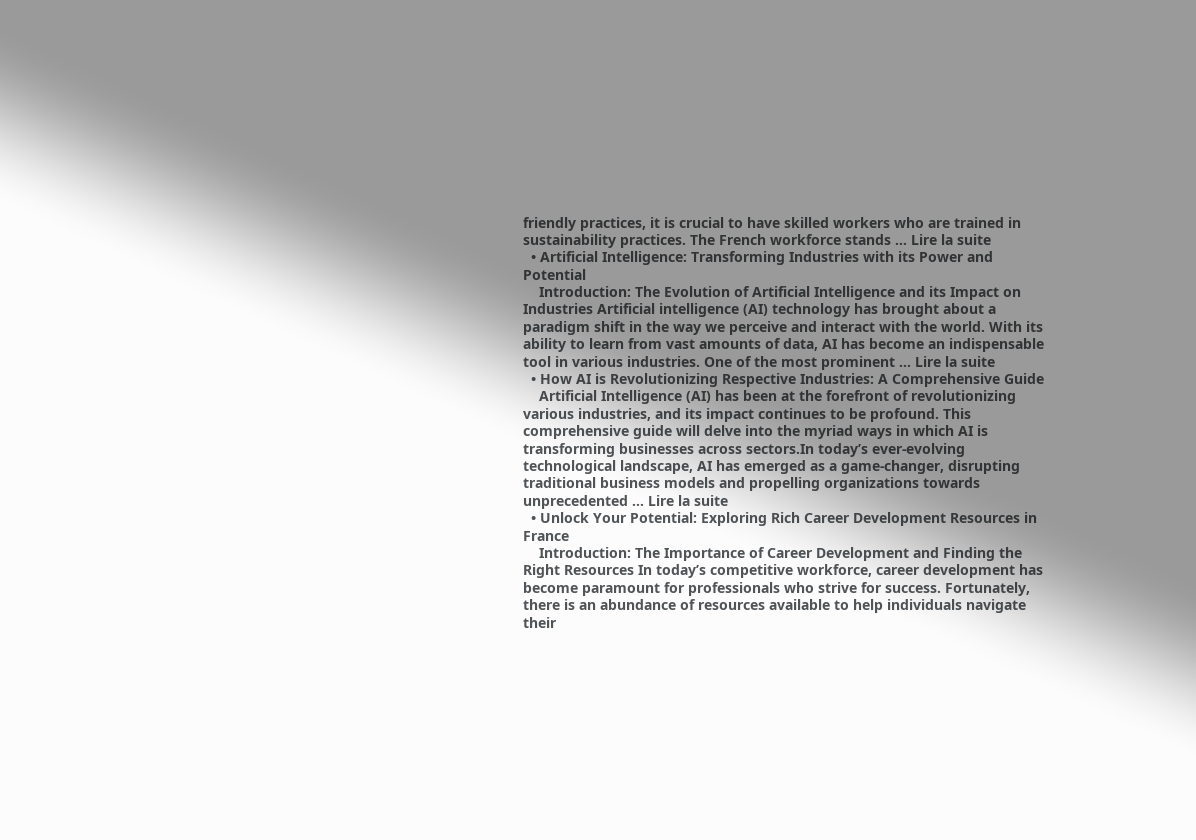friendly practices, it is crucial to have skilled workers who are trained in sustainability practices. The French workforce stands … Lire la suite
  • Artificial Intelligence: Transforming Industries with its Power and Potential
    Introduction: The Evolution of Artificial Intelligence and its Impact on Industries Artificial intelligence (AI) technology has brought about a paradigm shift in the way we perceive and interact with the world. With its ability to learn from vast amounts of data, AI has become an indispensable tool in various industries. One of the most prominent … Lire la suite
  • How AI is Revolutionizing Respective Industries: A Comprehensive Guide
    Artificial Intelligence (AI) has been at the forefront of revolutionizing various industries, and its impact continues to be profound. This comprehensive guide will delve into the myriad ways in which AI is transforming businesses across sectors.In today’s ever-evolving technological landscape, AI has emerged as a game-changer, disrupting traditional business models and propelling organizations towards unprecedented … Lire la suite
  • Unlock Your Potential: Exploring Rich Career Development Resources in France
    Introduction: The Importance of Career Development and Finding the Right Resources In today’s competitive workforce, career development has become paramount for professionals who strive for success. Fortunately, there is an abundance of resources available to help individuals navigate their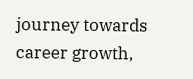journey towards career growth,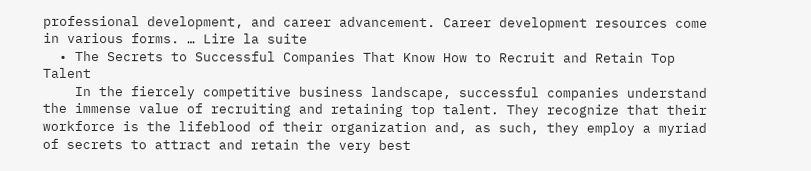professional development, and career advancement. Career development resources come in various forms. … Lire la suite
  • The Secrets to Successful Companies That Know How to Recruit and Retain Top Talent
    In the fiercely competitive business landscape, successful companies understand the immense value of recruiting and retaining top talent. They recognize that their workforce is the lifeblood of their organization and, as such, they employ a myriad of secrets to attract and retain the very best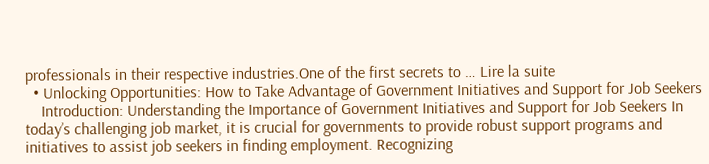professionals in their respective industries.One of the first secrets to … Lire la suite
  • Unlocking Opportunities: How to Take Advantage of Government Initiatives and Support for Job Seekers
    Introduction: Understanding the Importance of Government Initiatives and Support for Job Seekers In today’s challenging job market, it is crucial for governments to provide robust support programs and initiatives to assist job seekers in finding employment. Recognizing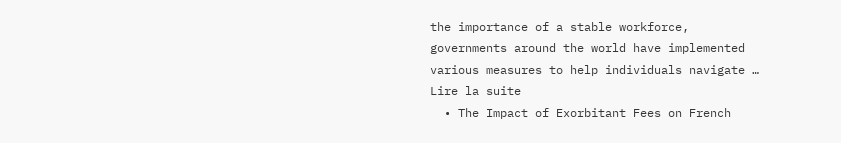the importance of a stable workforce, governments around the world have implemented various measures to help individuals navigate … Lire la suite
  • The Impact of Exorbitant Fees on French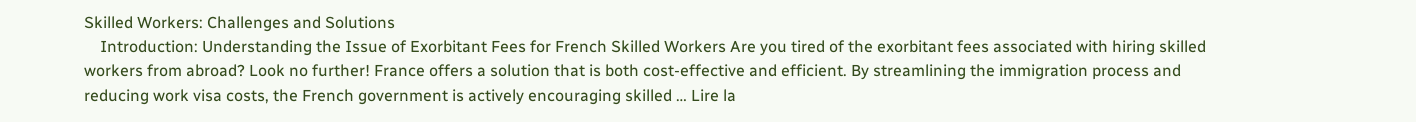Skilled Workers: Challenges and Solutions
    Introduction: Understanding the Issue of Exorbitant Fees for French Skilled Workers Are you tired of the exorbitant fees associated with hiring skilled workers from abroad? Look no further! France offers a solution that is both cost-effective and efficient. By streamlining the immigration process and reducing work visa costs, the French government is actively encouraging skilled … Lire la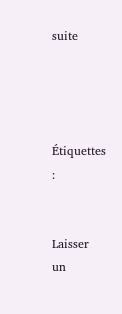suite




Étiquettes :


Laisser un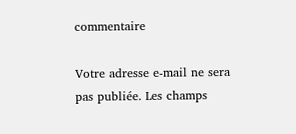commentaire

Votre adresse e-mail ne sera pas publiée. Les champs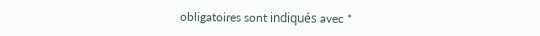obligatoires sont indiqués avec *